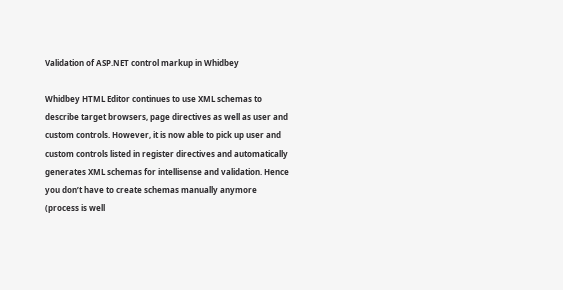Validation of ASP.NET control markup in Whidbey

Whidbey HTML Editor continues to use XML schemas to describe target browsers, page directives as well as user and custom controls. However, it is now able to pick up user and custom controls listed in register directives and automatically generates XML schemas for intellisense and validation. Hence you don’t have to create schemas manually anymore (process is well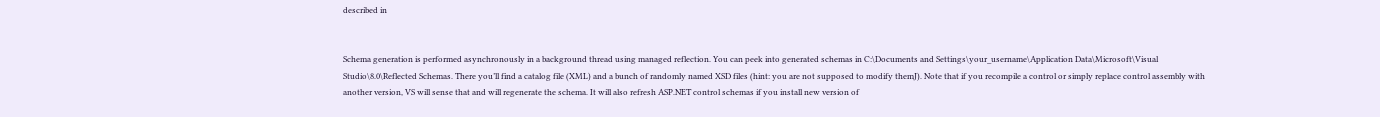described in


Schema generation is performed asynchronously in a background thread using managed reflection. You can peek into generated schemas in C:\Documents and Settings\your_username\Application Data\Microsoft\Visual Studio\8.0\Reflected Schemas. There you’ll find a catalog file (XML) and a bunch of randomly named XSD files (hint: you are not supposed to modify themJ). Note that if you recompile a control or simply replace control assembly with another version, VS will sense that and will regenerate the schema. It will also refresh ASP.NET control schemas if you install new version of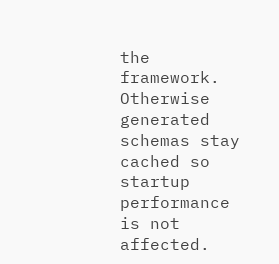the framework. Otherwise generated schemas stay cached so startup performance is not affected.